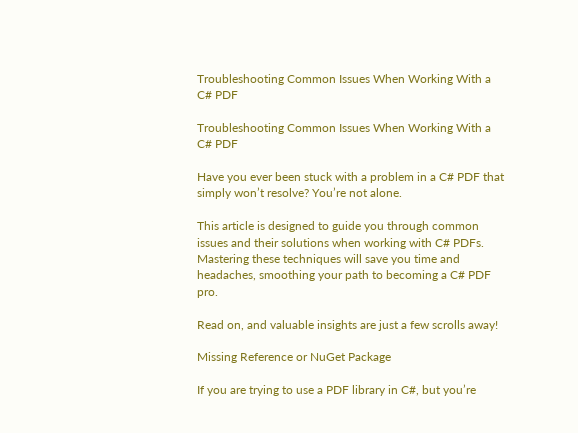Troubleshooting Common Issues When Working With a C# PDF

Troubleshooting Common Issues When Working With a C# PDF

Have you ever been stuck with a problem in a C# PDF that simply won’t resolve? You’re not alone.

This article is designed to guide you through common issues and their solutions when working with C# PDFs. Mastering these techniques will save you time and headaches, smoothing your path to becoming a C# PDF pro.

Read on, and valuable insights are just a few scrolls away!

Missing Reference or NuGet Package

If you are trying to use a PDF library in C#, but you’re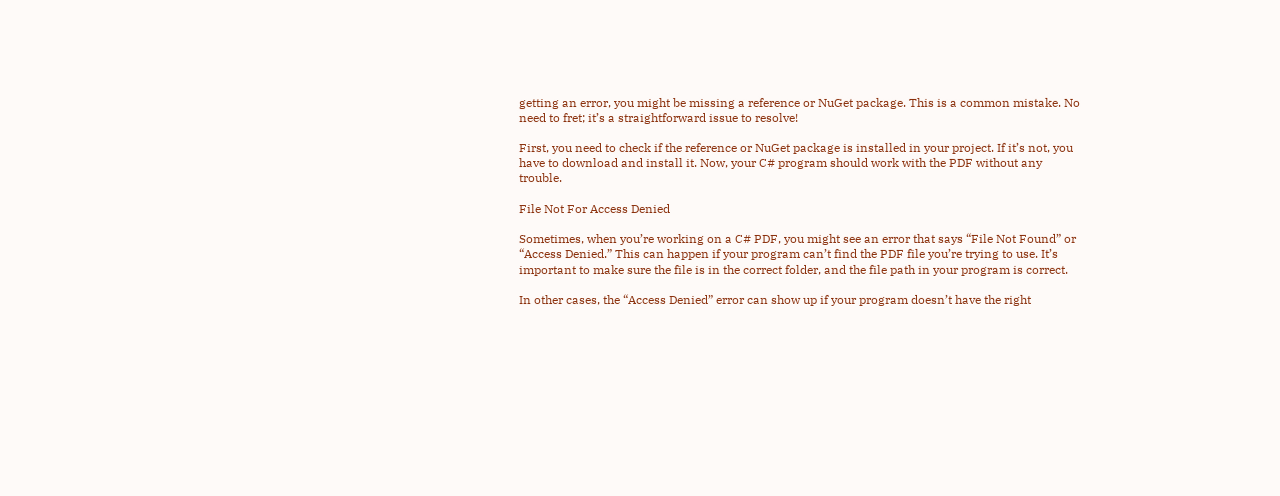getting an error, you might be missing a reference or NuGet package. This is a common mistake. No need to fret; it’s a straightforward issue to resolve!

First, you need to check if the reference or NuGet package is installed in your project. If it’s not, you have to download and install it. Now, your C# program should work with the PDF without any trouble.

File Not For Access Denied

Sometimes, when you’re working on a C# PDF, you might see an error that says “File Not Found” or “Access Denied.” This can happen if your program can’t find the PDF file you’re trying to use. It’s important to make sure the file is in the correct folder, and the file path in your program is correct.

In other cases, the “Access Denied” error can show up if your program doesn’t have the right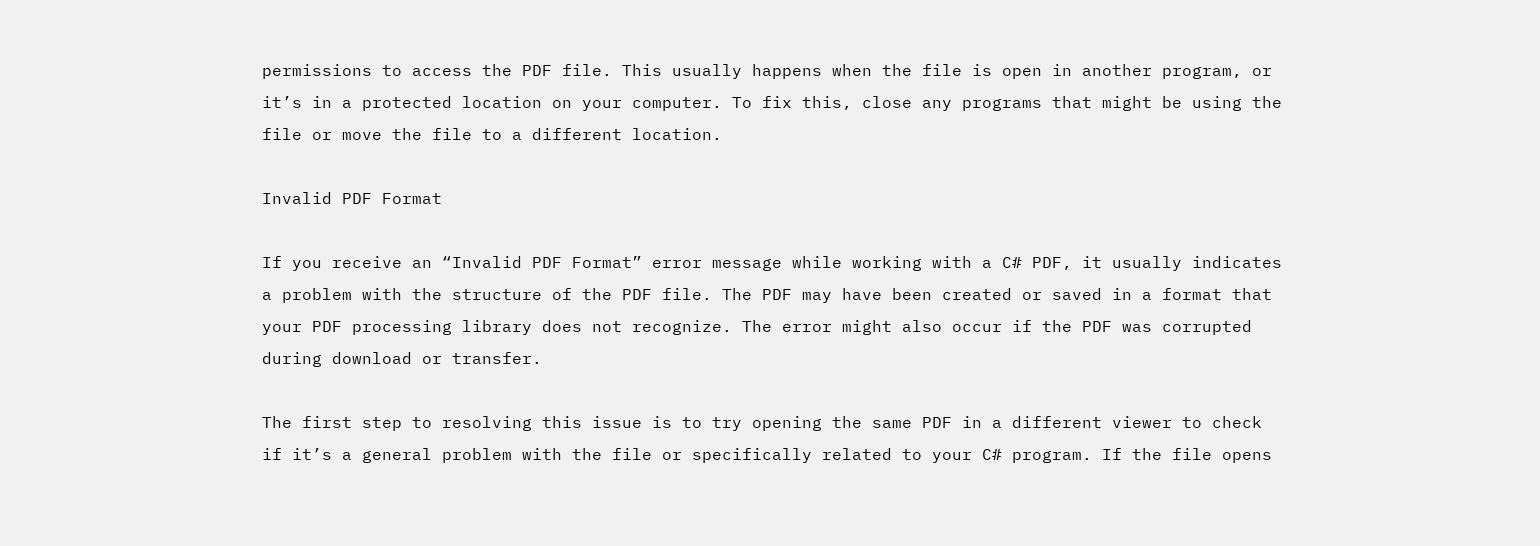permissions to access the PDF file. This usually happens when the file is open in another program, or it’s in a protected location on your computer. To fix this, close any programs that might be using the file or move the file to a different location.

Invalid PDF Format

If you receive an “Invalid PDF Format” error message while working with a C# PDF, it usually indicates a problem with the structure of the PDF file. The PDF may have been created or saved in a format that your PDF processing library does not recognize. The error might also occur if the PDF was corrupted during download or transfer.

The first step to resolving this issue is to try opening the same PDF in a different viewer to check if it’s a general problem with the file or specifically related to your C# program. If the file opens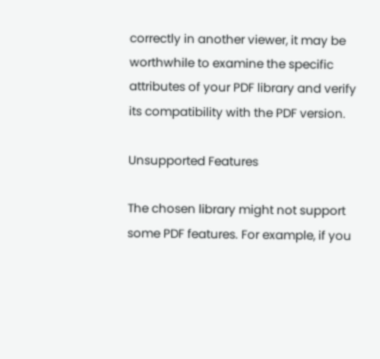correctly in another viewer, it may be worthwhile to examine the specific attributes of your PDF library and verify its compatibility with the PDF version.

Unsupported Features

The chosen library might not support some PDF features. For example, if you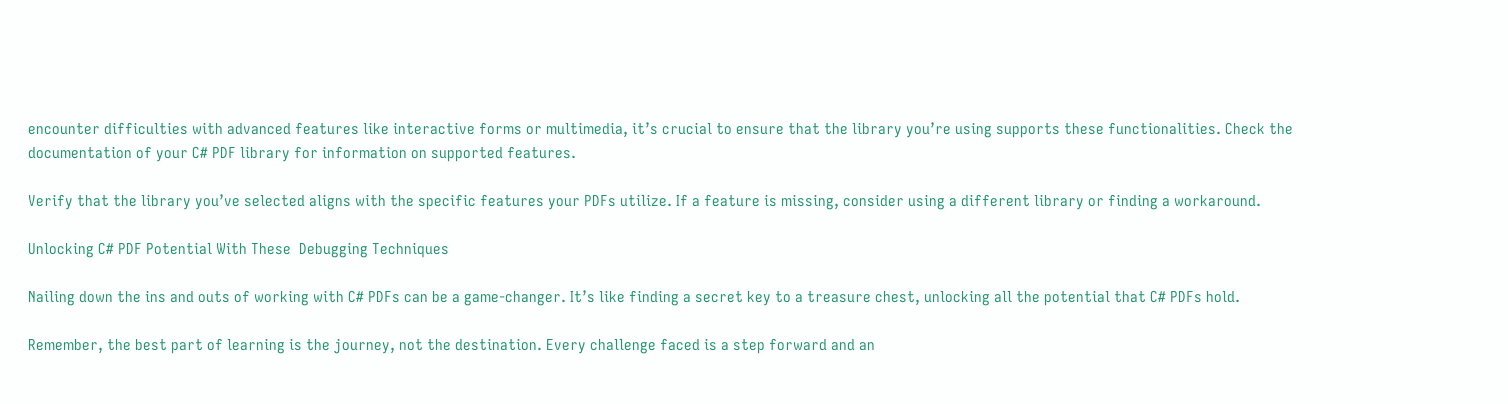encounter difficulties with advanced features like interactive forms or multimedia, it’s crucial to ensure that the library you’re using supports these functionalities. Check the documentation of your C# PDF library for information on supported features.

Verify that the library you’ve selected aligns with the specific features your PDFs utilize. If a feature is missing, consider using a different library or finding a workaround.

Unlocking C# PDF Potential With These  Debugging Techniques

Nailing down the ins and outs of working with C# PDFs can be a game-changer. It’s like finding a secret key to a treasure chest, unlocking all the potential that C# PDFs hold.

Remember, the best part of learning is the journey, not the destination. Every challenge faced is a step forward and an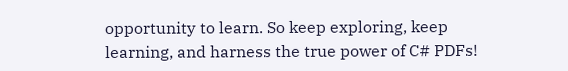opportunity to learn. So keep exploring, keep learning, and harness the true power of C# PDFs!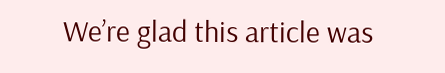We’re glad this article was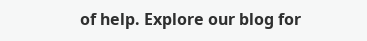of help. Explore our blog for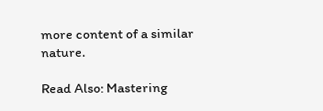more content of a similar nature.

Read Also: Mastering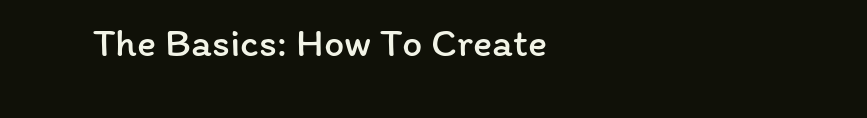The Basics: How To Create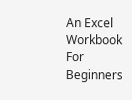An Excel Workbook For Beginners